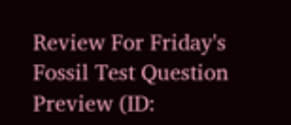Review For Friday's Fossil Test Question Preview (ID: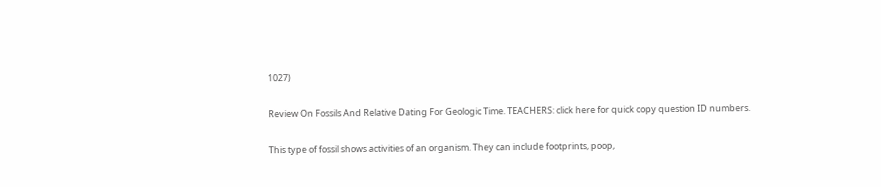1027)

Review On Fossils And Relative Dating For Geologic Time. TEACHERS: click here for quick copy question ID numbers.

This type of fossil shows activities of an organism. They can include footprints, poop,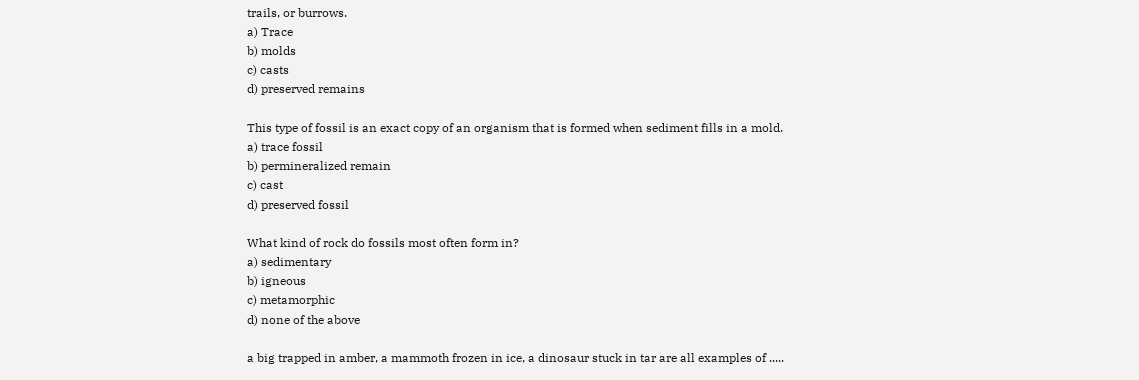trails, or burrows.
a) Trace
b) molds
c) casts
d) preserved remains

This type of fossil is an exact copy of an organism that is formed when sediment fills in a mold.
a) trace fossil
b) permineralized remain
c) cast
d) preserved fossil

What kind of rock do fossils most often form in?
a) sedimentary
b) igneous
c) metamorphic
d) none of the above

a big trapped in amber, a mammoth frozen in ice, a dinosaur stuck in tar are all examples of .....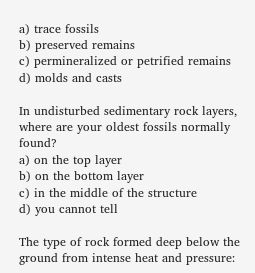a) trace fossils
b) preserved remains
c) permineralized or petrified remains
d) molds and casts

In undisturbed sedimentary rock layers, where are your oldest fossils normally found?
a) on the top layer
b) on the bottom layer
c) in the middle of the structure
d) you cannot tell

The type of rock formed deep below the ground from intense heat and pressure: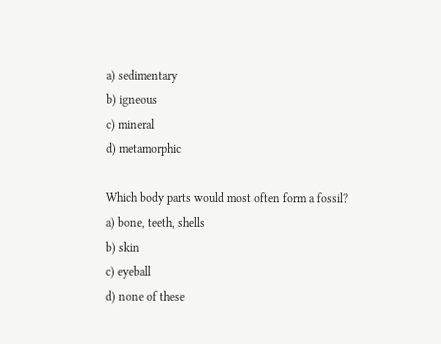a) sedimentary
b) igneous
c) mineral
d) metamorphic

Which body parts would most often form a fossil?
a) bone, teeth, shells
b) skin
c) eyeball
d) none of these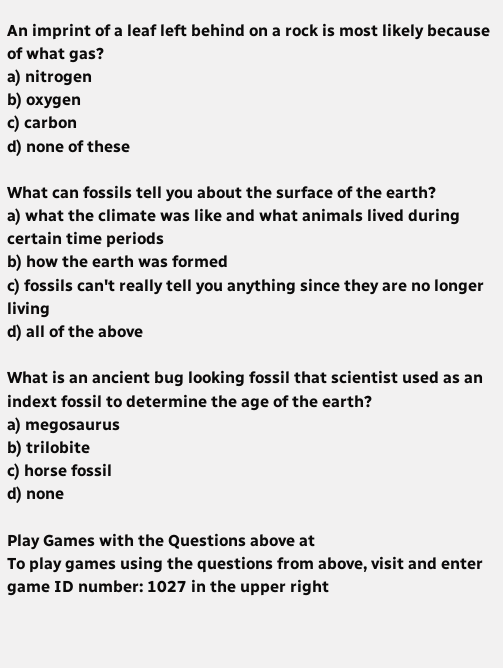An imprint of a leaf left behind on a rock is most likely because of what gas?
a) nitrogen
b) oxygen
c) carbon
d) none of these

What can fossils tell you about the surface of the earth?
a) what the climate was like and what animals lived during certain time periods
b) how the earth was formed
c) fossils can't really tell you anything since they are no longer living
d) all of the above

What is an ancient bug looking fossil that scientist used as an indext fossil to determine the age of the earth?
a) megosaurus
b) trilobite
c) horse fossil
d) none

Play Games with the Questions above at
To play games using the questions from above, visit and enter game ID number: 1027 in the upper right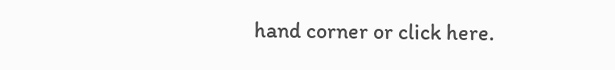hand corner or click here.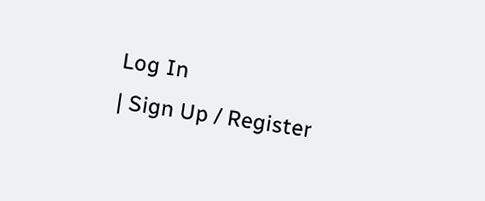Log In
| Sign Up / Register